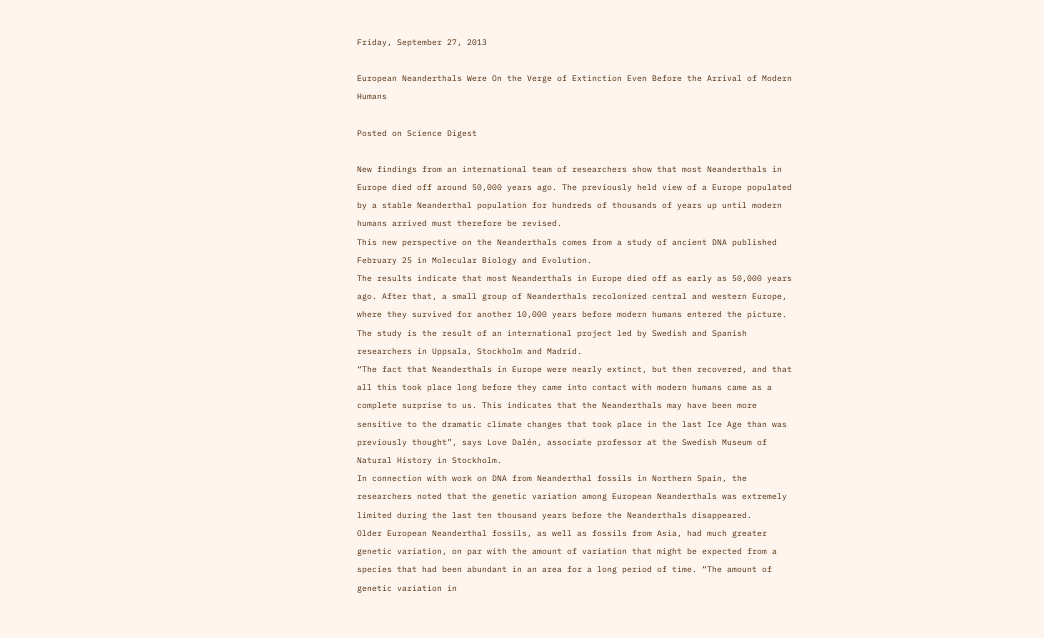Friday, September 27, 2013

European Neanderthals Were On the Verge of Extinction Even Before the Arrival of Modern Humans

Posted on Science Digest

New findings from an international team of researchers show that most Neanderthals in Europe died off around 50,000 years ago. The previously held view of a Europe populated by a stable Neanderthal population for hundreds of thousands of years up until modern humans arrived must therefore be revised.
This new perspective on the Neanderthals comes from a study of ancient DNA published February 25 in Molecular Biology and Evolution.
The results indicate that most Neanderthals in Europe died off as early as 50,000 years ago. After that, a small group of Neanderthals recolonized central and western Europe, where they survived for another 10,000 years before modern humans entered the picture.
The study is the result of an international project led by Swedish and Spanish researchers in Uppsala, Stockholm and Madrid.
“The fact that Neanderthals in Europe were nearly extinct, but then recovered, and that all this took place long before they came into contact with modern humans came as a complete surprise to us. This indicates that the Neanderthals may have been more sensitive to the dramatic climate changes that took place in the last Ice Age than was previously thought”, says Love Dalén, associate professor at the Swedish Museum of Natural History in Stockholm.
In connection with work on DNA from Neanderthal fossils in Northern Spain, the researchers noted that the genetic variation among European Neanderthals was extremely limited during the last ten thousand years before the Neanderthals disappeared.
Older European Neanderthal fossils, as well as fossils from Asia, had much greater genetic variation, on par with the amount of variation that might be expected from a species that had been abundant in an area for a long period of time. “The amount of genetic variation in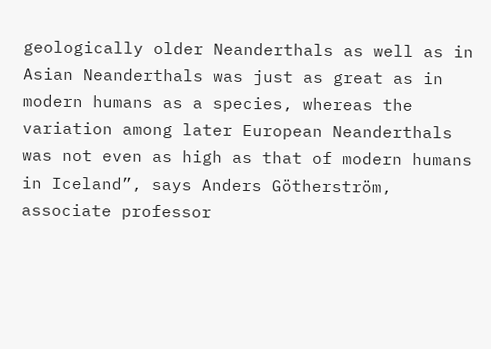geologically older Neanderthals as well as in Asian Neanderthals was just as great as in modern humans as a species, whereas the variation among later European Neanderthals was not even as high as that of modern humans in Iceland”, says Anders Götherström, associate professor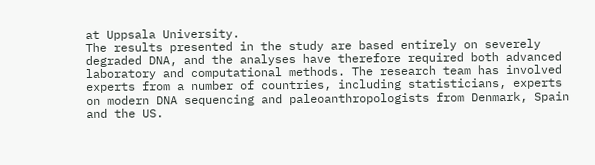at Uppsala University.
The results presented in the study are based entirely on severely degraded DNA, and the analyses have therefore required both advanced laboratory and computational methods. The research team has involved experts from a number of countries, including statisticians, experts on modern DNA sequencing and paleoanthropologists from Denmark, Spain and the US.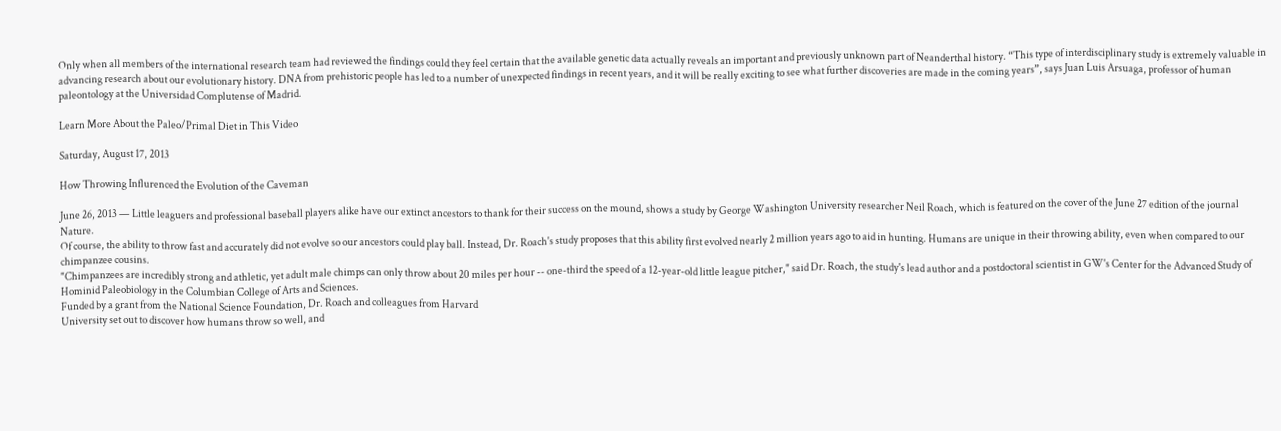Only when all members of the international research team had reviewed the findings could they feel certain that the available genetic data actually reveals an important and previously unknown part of Neanderthal history. “This type of interdisciplinary study is extremely valuable in advancing research about our evolutionary history. DNA from prehistoric people has led to a number of unexpected findings in recent years, and it will be really exciting to see what further discoveries are made in the coming years”, says Juan Luis Arsuaga, professor of human paleontology at the Universidad Complutense of Madrid.

Learn More About the Paleo/Primal Diet in This Video

Saturday, August 17, 2013

How Throwing Influrenced the Evolution of the Caveman

June 26, 2013 — Little leaguers and professional baseball players alike have our extinct ancestors to thank for their success on the mound, shows a study by George Washington University researcher Neil Roach, which is featured on the cover of the June 27 edition of the journal Nature.
Of course, the ability to throw fast and accurately did not evolve so our ancestors could play ball. Instead, Dr. Roach's study proposes that this ability first evolved nearly 2 million years ago to aid in hunting. Humans are unique in their throwing ability, even when compared to our chimpanzee cousins.
"Chimpanzees are incredibly strong and athletic, yet adult male chimps can only throw about 20 miles per hour -- one-third the speed of a 12-year-old little league pitcher," said Dr. Roach, the study's lead author and a postdoctoral scientist in GW's Center for the Advanced Study of Hominid Paleobiology in the Columbian College of Arts and Sciences.
Funded by a grant from the National Science Foundation, Dr. Roach and colleagues from Harvard
University set out to discover how humans throw so well, and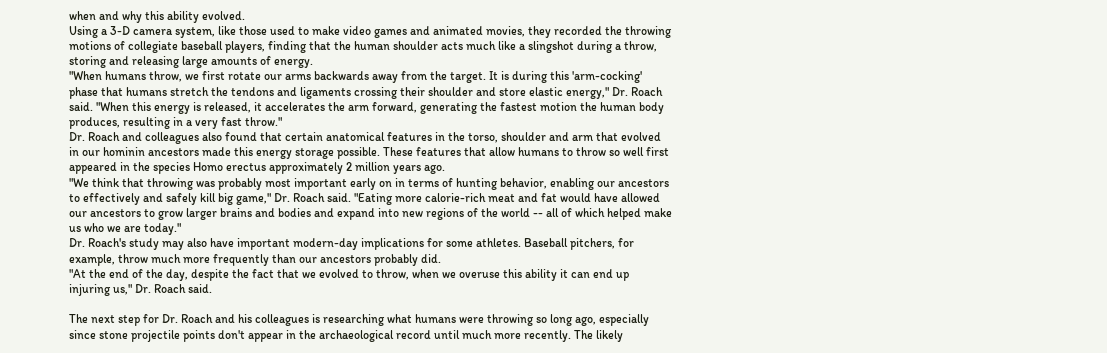when and why this ability evolved.
Using a 3-D camera system, like those used to make video games and animated movies, they recorded the throwing motions of collegiate baseball players, finding that the human shoulder acts much like a slingshot during a throw, storing and releasing large amounts of energy.
"When humans throw, we first rotate our arms backwards away from the target. It is during this 'arm-cocking' phase that humans stretch the tendons and ligaments crossing their shoulder and store elastic energy," Dr. Roach said. "When this energy is released, it accelerates the arm forward, generating the fastest motion the human body produces, resulting in a very fast throw."
Dr. Roach and colleagues also found that certain anatomical features in the torso, shoulder and arm that evolved in our hominin ancestors made this energy storage possible. These features that allow humans to throw so well first appeared in the species Homo erectus approximately 2 million years ago.
"We think that throwing was probably most important early on in terms of hunting behavior, enabling our ancestors to effectively and safely kill big game," Dr. Roach said. "Eating more calorie-rich meat and fat would have allowed our ancestors to grow larger brains and bodies and expand into new regions of the world -- all of which helped make us who we are today."
Dr. Roach's study may also have important modern-day implications for some athletes. Baseball pitchers, for example, throw much more frequently than our ancestors probably did.
"At the end of the day, despite the fact that we evolved to throw, when we overuse this ability it can end up injuring us," Dr. Roach said.

The next step for Dr. Roach and his colleagues is researching what humans were throwing so long ago, especially since stone projectile points don't appear in the archaeological record until much more recently. The likely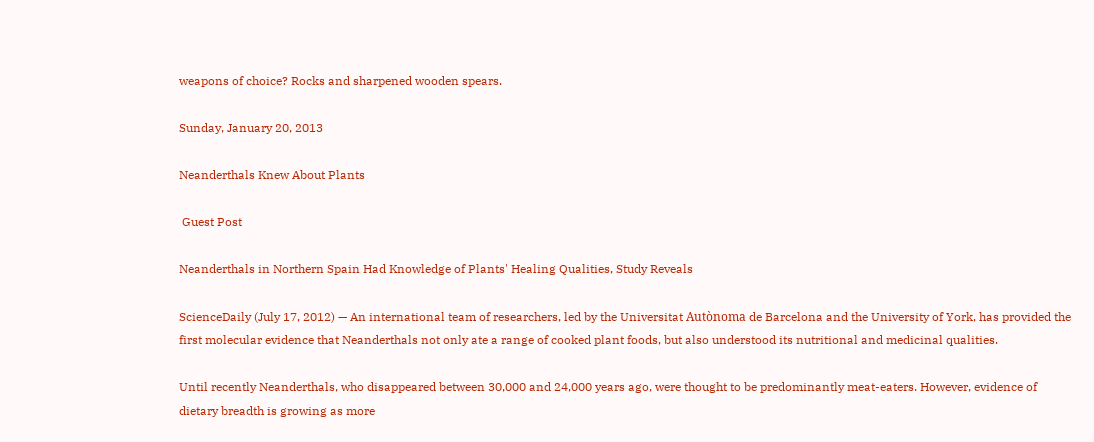weapons of choice? Rocks and sharpened wooden spears.

Sunday, January 20, 2013

Neanderthals Knew About Plants

 Guest Post

Neanderthals in Northern Spain Had Knowledge of Plants' Healing Qualities, Study Reveals

ScienceDaily (July 17, 2012) — An international team of researchers, led by the Universitat Autònoma de Barcelona and the University of York, has provided the first molecular evidence that Neanderthals not only ate a range of cooked plant foods, but also understood its nutritional and medicinal qualities.

Until recently Neanderthals, who disappeared between 30,000 and 24,000 years ago, were thought to be predominantly meat-eaters. However, evidence of dietary breadth is growing as more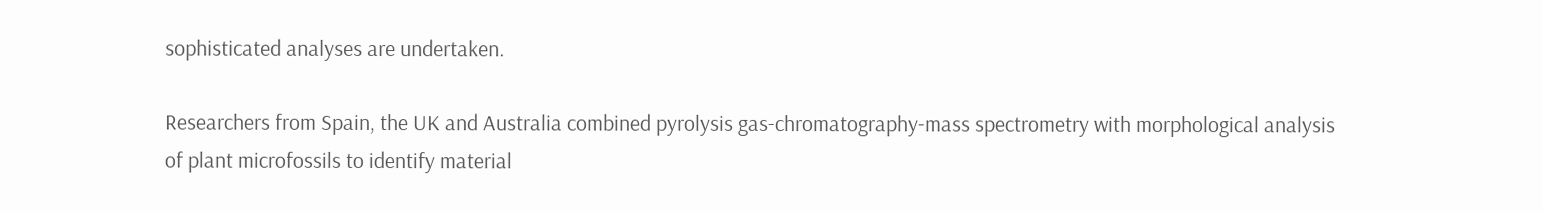sophisticated analyses are undertaken.

Researchers from Spain, the UK and Australia combined pyrolysis gas-chromatography-mass spectrometry with morphological analysis of plant microfossils to identify material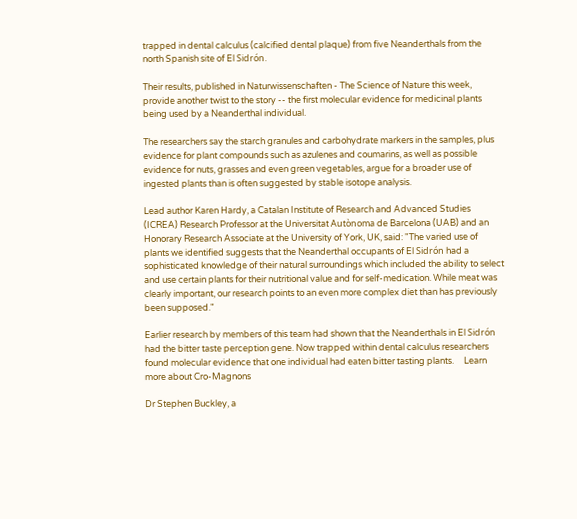trapped in dental calculus (calcified dental plaque) from five Neanderthals from the north Spanish site of El Sidrón.

Their results, published in Naturwissenschaften - The Science of Nature this week, provide another twist to the story -- the first molecular evidence for medicinal plants being used by a Neanderthal individual.

The researchers say the starch granules and carbohydrate markers in the samples, plus evidence for plant compounds such as azulenes and coumarins, as well as possible evidence for nuts, grasses and even green vegetables, argue for a broader use of ingested plants than is often suggested by stable isotope analysis.

Lead author Karen Hardy, a Catalan Institute of Research and Advanced Studies (ICREA) Research Professor at the Universitat Autònoma de Barcelona (UAB) and an Honorary Research Associate at the University of York, UK, said: "The varied use of plants we identified suggests that the Neanderthal occupants of El Sidrón had a sophisticated knowledge of their natural surroundings which included the ability to select and use certain plants for their nutritional value and for self-medication. While meat was clearly important, our research points to an even more complex diet than has previously been supposed."

Earlier research by members of this team had shown that the Neanderthals in El Sidrón had the bitter taste perception gene. Now trapped within dental calculus researchers found molecular evidence that one individual had eaten bitter tasting plants.     Learn more about Cro-Magnons

Dr Stephen Buckley, a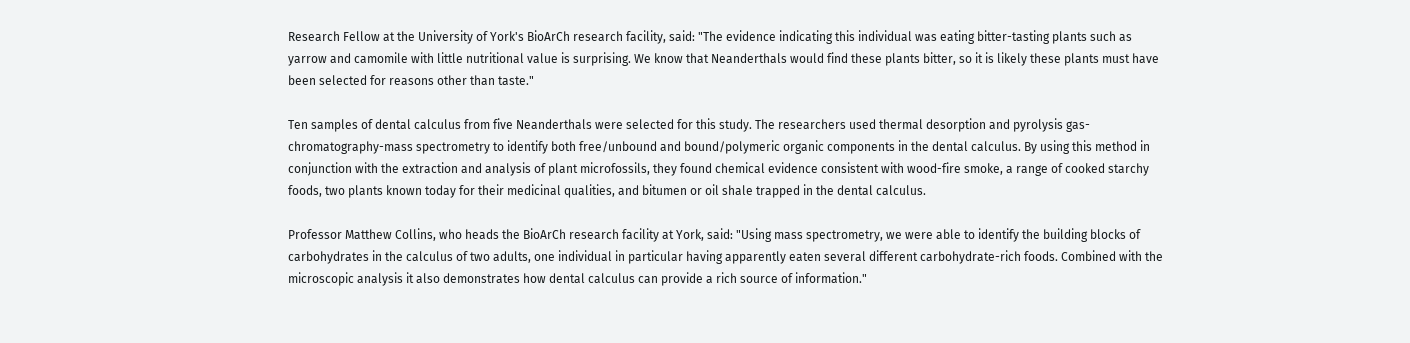Research Fellow at the University of York's BioArCh research facility, said: "The evidence indicating this individual was eating bitter-tasting plants such as yarrow and camomile with little nutritional value is surprising. We know that Neanderthals would find these plants bitter, so it is likely these plants must have been selected for reasons other than taste."

Ten samples of dental calculus from five Neanderthals were selected for this study. The researchers used thermal desorption and pyrolysis gas-chromatography-mass spectrometry to identify both free/unbound and bound/polymeric organic components in the dental calculus. By using this method in conjunction with the extraction and analysis of plant microfossils, they found chemical evidence consistent with wood-fire smoke, a range of cooked starchy foods, two plants known today for their medicinal qualities, and bitumen or oil shale trapped in the dental calculus.

Professor Matthew Collins, who heads the BioArCh research facility at York, said: "Using mass spectrometry, we were able to identify the building blocks of carbohydrates in the calculus of two adults, one individual in particular having apparently eaten several different carbohydrate-rich foods. Combined with the microscopic analysis it also demonstrates how dental calculus can provide a rich source of information."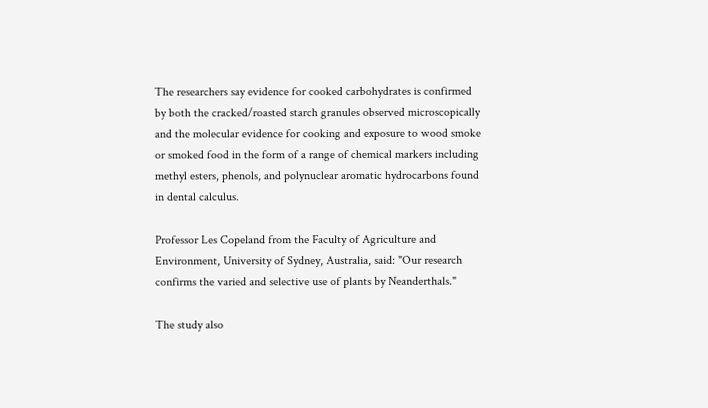The researchers say evidence for cooked carbohydrates is confirmed by both the cracked/roasted starch granules observed microscopically and the molecular evidence for cooking and exposure to wood smoke or smoked food in the form of a range of chemical markers including methyl esters, phenols, and polynuclear aromatic hydrocarbons found in dental calculus.

Professor Les Copeland from the Faculty of Agriculture and Environment, University of Sydney, Australia, said: "Our research confirms the varied and selective use of plants by Neanderthals."

The study also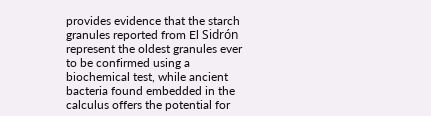provides evidence that the starch granules reported from El Sidrón represent the oldest granules ever to be confirmed using a biochemical test, while ancient bacteria found embedded in the calculus offers the potential for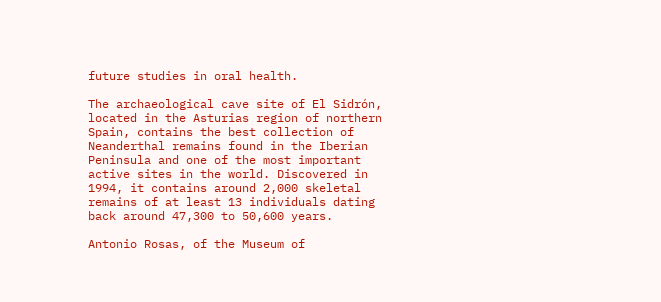future studies in oral health.

The archaeological cave site of El Sidrón, located in the Asturias region of northern Spain, contains the best collection of Neanderthal remains found in the Iberian Peninsula and one of the most important active sites in the world. Discovered in 1994, it contains around 2,000 skeletal remains of at least 13 individuals dating back around 47,300 to 50,600 years.

Antonio Rosas, of the Museum of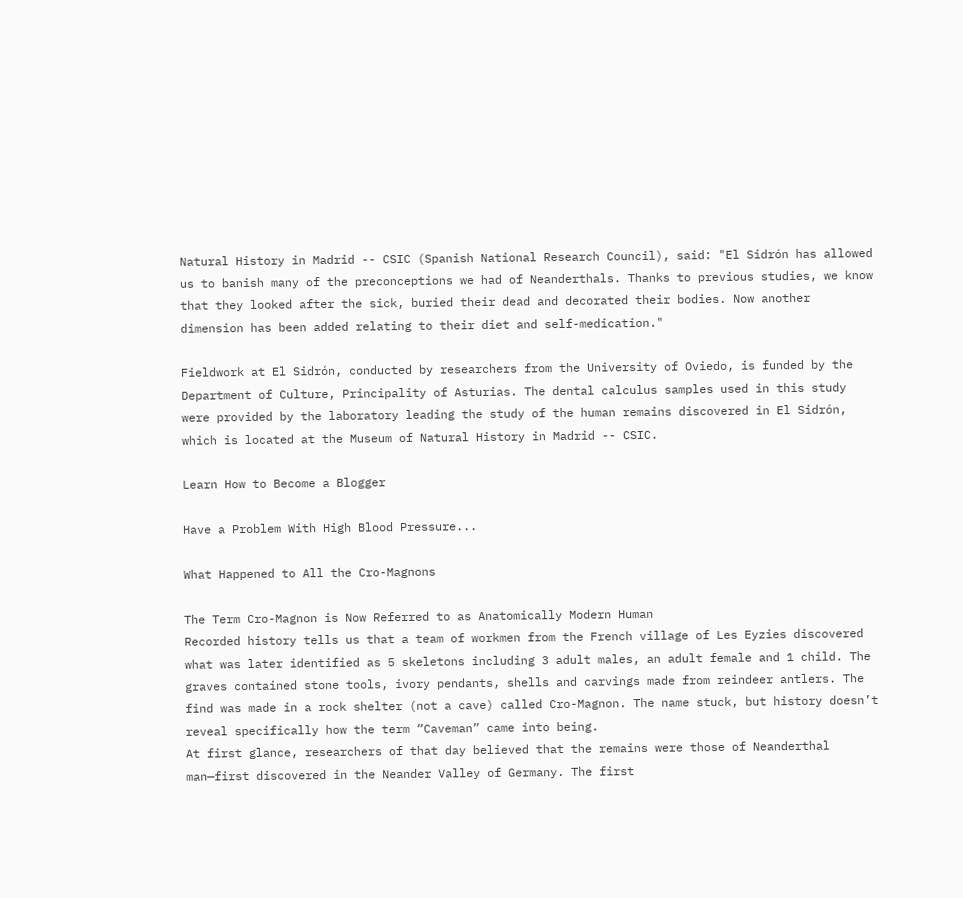Natural History in Madrid -- CSIC (Spanish National Research Council), said: "El Sidrón has allowed us to banish many of the preconceptions we had of Neanderthals. Thanks to previous studies, we know that they looked after the sick, buried their dead and decorated their bodies. Now another dimension has been added relating to their diet and self-medication."

Fieldwork at El Sidrón, conducted by researchers from the University of Oviedo, is funded by the Department of Culture, Principality of Asturias. The dental calculus samples used in this study were provided by the laboratory leading the study of the human remains discovered in El Sidrón, which is located at the Museum of Natural History in Madrid -- CSIC.

Learn How to Become a Blogger

Have a Problem With High Blood Pressure...

What Happened to All the Cro-Magnons

The Term Cro-Magnon is Now Referred to as Anatomically Modern Human
Recorded history tells us that a team of workmen from the French village of Les Eyzies discovered what was later identified as 5 skeletons including 3 adult males, an adult female and 1 child. The graves contained stone tools, ivory pendants, shells and carvings made from reindeer antlers. The find was made in a rock shelter (not a cave) called Cro-Magnon. The name stuck, but history doesn’t reveal specifically how the term “Caveman” came into being.
At first glance, researchers of that day believed that the remains were those of Neanderthal man—first discovered in the Neander Valley of Germany. The first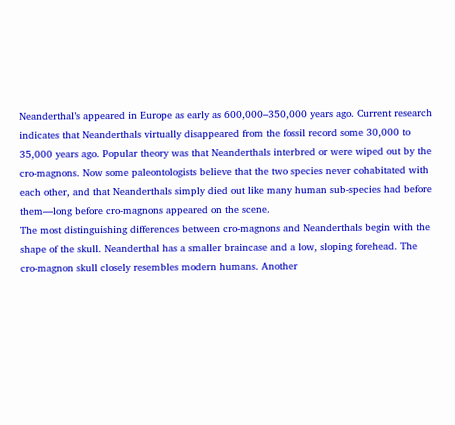Neanderthal’s appeared in Europe as early as 600,000–350,000 years ago. Current research indicates that Neanderthals virtually disappeared from the fossil record some 30,000 to 35,000 years ago. Popular theory was that Neanderthals interbred or were wiped out by the cro-magnons. Now some paleontologists believe that the two species never cohabitated with each other, and that Neanderthals simply died out like many human sub-species had before them—long before cro-magnons appeared on the scene.
The most distinguishing differences between cro-magnons and Neanderthals begin with the shape of the skull. Neanderthal has a smaller braincase and a low, sloping forehead. The cro-magnon skull closely resembles modern humans. Another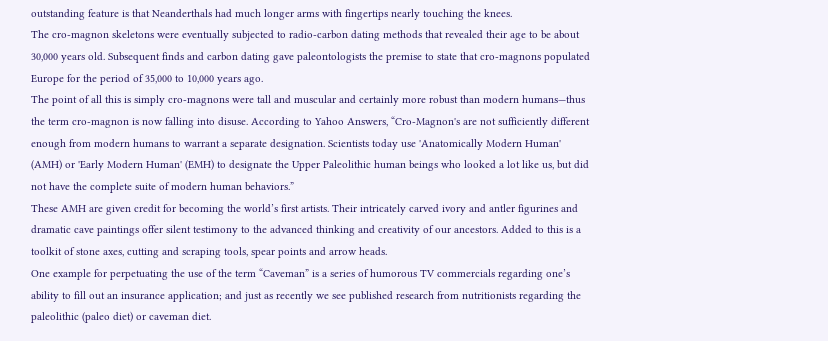outstanding feature is that Neanderthals had much longer arms with fingertips nearly touching the knees.
The cro-magnon skeletons were eventually subjected to radio-carbon dating methods that revealed their age to be about 30,000 years old. Subsequent finds and carbon dating gave paleontologists the premise to state that cro-magnons populated Europe for the period of 35,000 to 10,000 years ago.
The point of all this is simply cro-magnons were tall and muscular and certainly more robust than modern humans—thus the term cro-magnon is now falling into disuse. According to Yahoo Answers, “Cro-Magnon's are not sufficiently different enough from modern humans to warrant a separate designation. Scientists today use 'Anatomically Modern Human' (AMH) or 'Early Modern Human' (EMH) to designate the Upper Paleolithic human beings who looked a lot like us, but did not have the complete suite of modern human behaviors.”
These AMH are given credit for becoming the world’s first artists. Their intricately carved ivory and antler figurines and dramatic cave paintings offer silent testimony to the advanced thinking and creativity of our ancestors. Added to this is a toolkit of stone axes, cutting and scraping tools, spear points and arrow heads.
One example for perpetuating the use of the term “Caveman” is a series of humorous TV commercials regarding one’s ability to fill out an insurance application; and just as recently we see published research from nutritionists regarding the paleolithic (paleo diet) or caveman diet.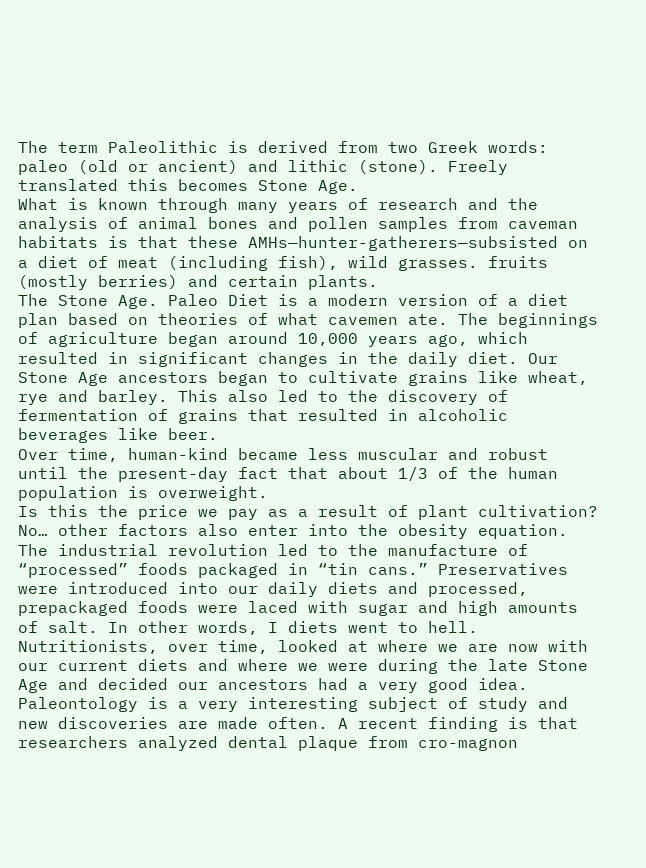The term Paleolithic is derived from two Greek words: paleo (old or ancient) and lithic (stone). Freely translated this becomes Stone Age.
What is known through many years of research and the analysis of animal bones and pollen samples from caveman habitats is that these AMHs—hunter-gatherers—subsisted on a diet of meat (including fish), wild grasses. fruits (mostly berries) and certain plants.
The Stone Age. Paleo Diet is a modern version of a diet plan based on theories of what cavemen ate. The beginnings of agriculture began around 10,000 years ago, which resulted in significant changes in the daily diet. Our Stone Age ancestors began to cultivate grains like wheat, rye and barley. This also led to the discovery of fermentation of grains that resulted in alcoholic beverages like beer.
Over time, human-kind became less muscular and robust until the present-day fact that about 1/3 of the human population is overweight.
Is this the price we pay as a result of plant cultivation? No… other factors also enter into the obesity equation. The industrial revolution led to the manufacture of “processed” foods packaged in “tin cans.” Preservatives were introduced into our daily diets and processed, prepackaged foods were laced with sugar and high amounts of salt. In other words, I diets went to hell.
Nutritionists, over time, looked at where we are now with our current diets and where we were during the late Stone Age and decided our ancestors had a very good idea.
Paleontology is a very interesting subject of study and new discoveries are made often. A recent finding is that researchers analyzed dental plaque from cro-magnon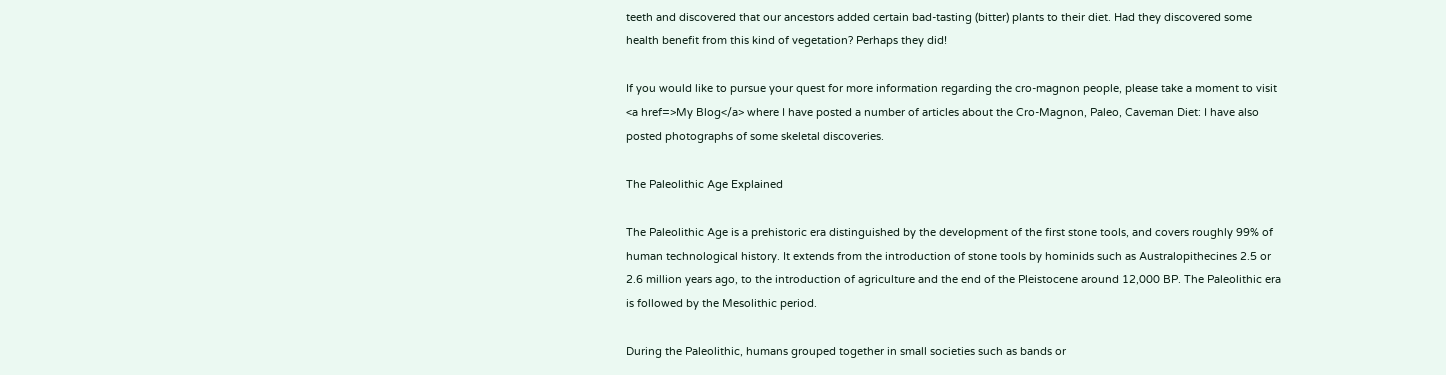teeth and discovered that our ancestors added certain bad-tasting (bitter) plants to their diet. Had they discovered some health benefit from this kind of vegetation? Perhaps they did!

If you would like to pursue your quest for more information regarding the cro-magnon people, please take a moment to visit <a href=>My Blog</a> where I have posted a number of articles about the Cro-Magnon, Paleo, Caveman Diet: I have also posted photographs of some skeletal discoveries.

The Paleolithic Age Explained

The Paleolithic Age is a prehistoric era distinguished by the development of the first stone tools, and covers roughly 99% of human technological history. It extends from the introduction of stone tools by hominids such as Australopithecines 2.5 or 2.6 million years ago, to the introduction of agriculture and the end of the Pleistocene around 12,000 BP. The Paleolithic era is followed by the Mesolithic period.

During the Paleolithic, humans grouped together in small societies such as bands or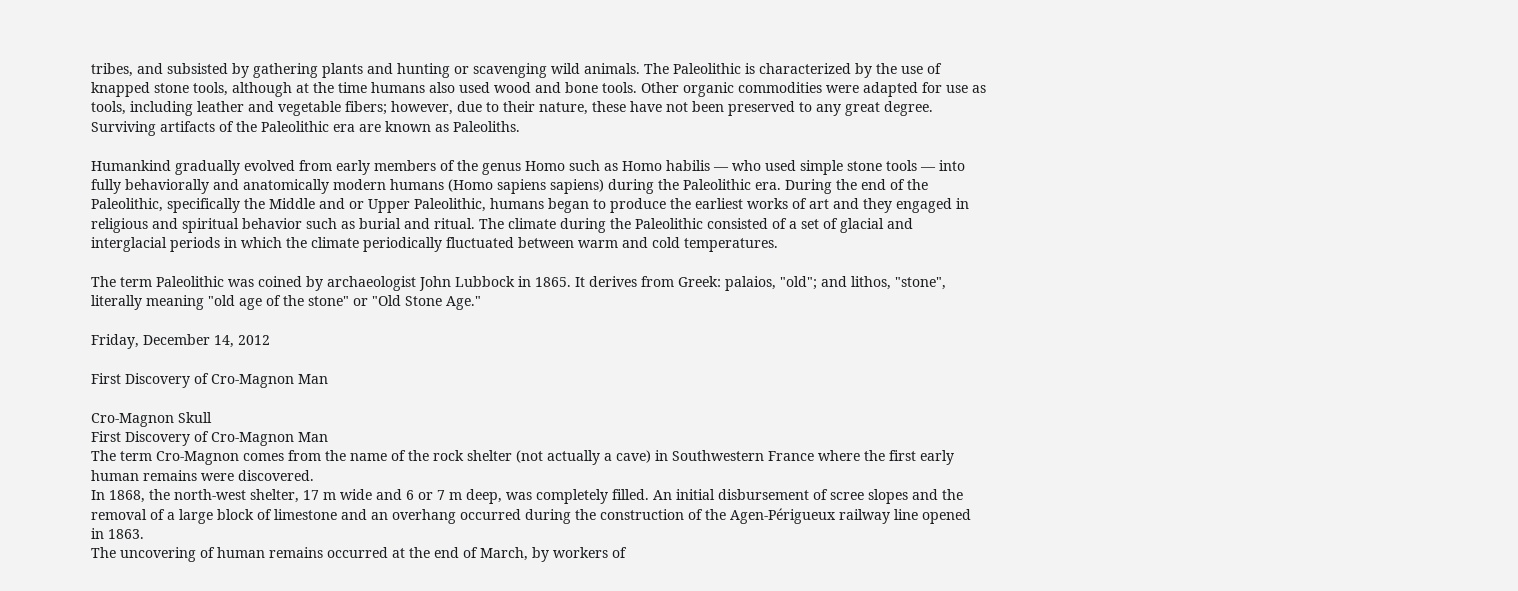tribes, and subsisted by gathering plants and hunting or scavenging wild animals. The Paleolithic is characterized by the use of knapped stone tools, although at the time humans also used wood and bone tools. Other organic commodities were adapted for use as tools, including leather and vegetable fibers; however, due to their nature, these have not been preserved to any great degree. Surviving artifacts of the Paleolithic era are known as Paleoliths.

Humankind gradually evolved from early members of the genus Homo such as Homo habilis — who used simple stone tools — into fully behaviorally and anatomically modern humans (Homo sapiens sapiens) during the Paleolithic era. During the end of the Paleolithic, specifically the Middle and or Upper Paleolithic, humans began to produce the earliest works of art and they engaged in religious and spiritual behavior such as burial and ritual. The climate during the Paleolithic consisted of a set of glacial and interglacial periods in which the climate periodically fluctuated between warm and cold temperatures.

The term Paleolithic was coined by archaeologist John Lubbock in 1865. It derives from Greek: palaios, "old"; and lithos, "stone", literally meaning "old age of the stone" or "Old Stone Age."

Friday, December 14, 2012

First Discovery of Cro-Magnon Man

Cro-Magnon Skull
First Discovery of Cro-Magnon Man
The term Cro-Magnon comes from the name of the rock shelter (not actually a cave) in Southwestern France where the first early human remains were discovered.
In 1868, the north-west shelter, 17 m wide and 6 or 7 m deep, was completely filled. An initial disbursement of scree slopes and the removal of a large block of limestone and an overhang occurred during the construction of the Agen-Périgueux railway line opened in 1863.
The uncovering of human remains occurred at the end of March, by workers of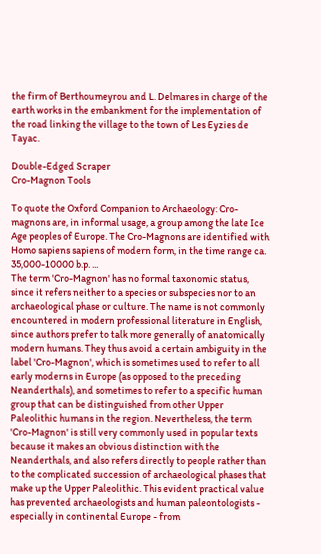the firm of Berthoumeyrou and L. Delmares in charge of the earth works in the embankment for the implementation of the road linking the village to the town of Les Eyzies de Tayac.

Double-Edged Scraper
Cro-Magnon Tools

To quote the Oxford Companion to Archaeology: Cro-magnons are, in informal usage, a group among the late Ice Age peoples of Europe. The Cro-Magnons are identified with Homo sapiens sapiens of modern form, in the time range ca. 35,000-10000 b.p. ...
The term 'Cro-Magnon' has no formal taxonomic status, since it refers neither to a species or subspecies nor to an archaeological phase or culture. The name is not commonly encountered in modern professional literature in English, since authors prefer to talk more generally of anatomically modern humans. They thus avoid a certain ambiguity in the label 'Cro-Magnon', which is sometimes used to refer to all early moderns in Europe (as opposed to the preceding Neanderthals), and sometimes to refer to a specific human group that can be distinguished from other Upper Paleolithic humans in the region. Nevertheless, the term 'Cro-Magnon' is still very commonly used in popular texts because it makes an obvious distinction with the Neanderthals, and also refers directly to people rather than to the complicated succession of archaeological phases that make up the Upper Paleolithic. This evident practical value has prevented archaeologists and human paleontologists - especially in continental Europe - from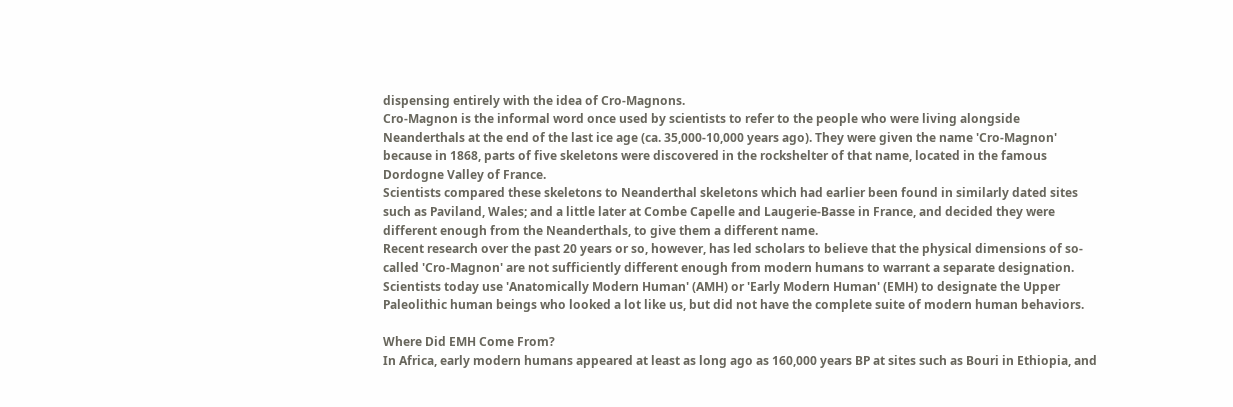dispensing entirely with the idea of Cro-Magnons.
Cro-Magnon is the informal word once used by scientists to refer to the people who were living alongside Neanderthals at the end of the last ice age (ca. 35,000-10,000 years ago). They were given the name 'Cro-Magnon' because in 1868, parts of five skeletons were discovered in the rockshelter of that name, located in the famous Dordogne Valley of France.
Scientists compared these skeletons to Neanderthal skeletons which had earlier been found in similarly dated sites such as Paviland, Wales; and a little later at Combe Capelle and Laugerie-Basse in France, and decided they were different enough from the Neanderthals, to give them a different name.
Recent research over the past 20 years or so, however, has led scholars to believe that the physical dimensions of so-called 'Cro-Magnon' are not sufficiently different enough from modern humans to warrant a separate designation. Scientists today use 'Anatomically Modern Human' (AMH) or 'Early Modern Human' (EMH) to designate the Upper Paleolithic human beings who looked a lot like us, but did not have the complete suite of modern human behaviors.

Where Did EMH Come From?
In Africa, early modern humans appeared at least as long ago as 160,000 years BP at sites such as Bouri in Ethiopia, and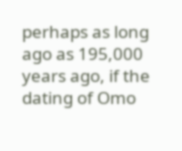perhaps as long ago as 195,000 years ago, if the dating of Omo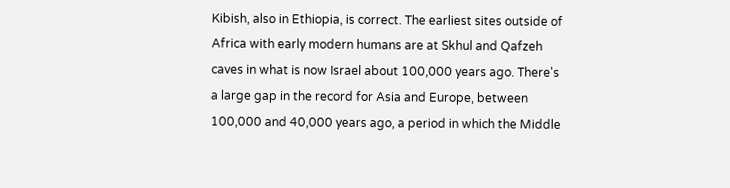Kibish, also in Ethiopia, is correct. The earliest sites outside of Africa with early modern humans are at Skhul and Qafzeh caves in what is now Israel about 100,000 years ago. There's a large gap in the record for Asia and Europe, between 100,000 and 40,000 years ago, a period in which the Middle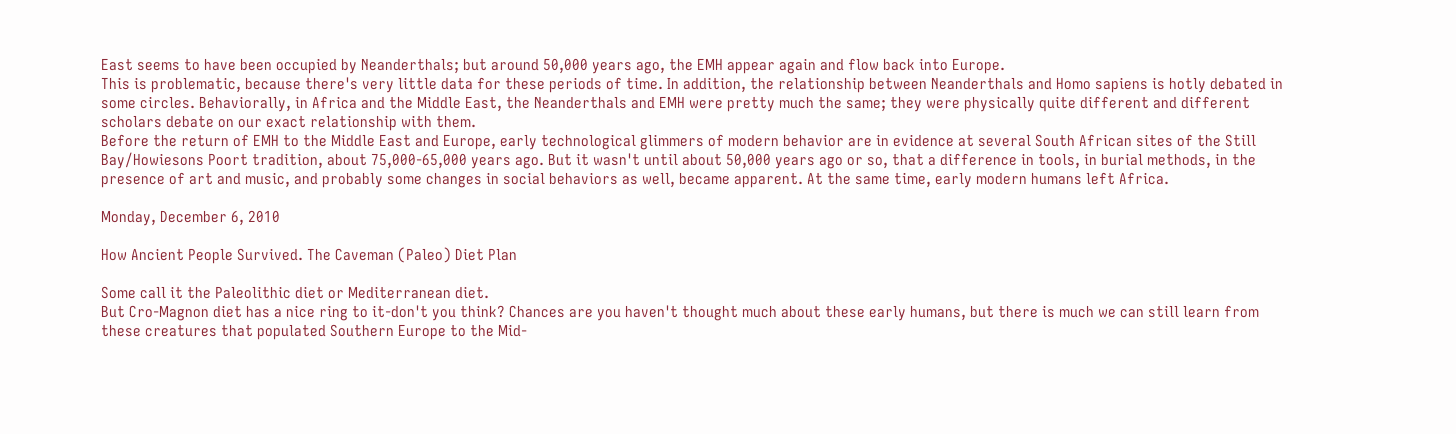East seems to have been occupied by Neanderthals; but around 50,000 years ago, the EMH appear again and flow back into Europe.
This is problematic, because there's very little data for these periods of time. In addition, the relationship between Neanderthals and Homo sapiens is hotly debated in some circles. Behaviorally, in Africa and the Middle East, the Neanderthals and EMH were pretty much the same; they were physically quite different and different scholars debate on our exact relationship with them.
Before the return of EMH to the Middle East and Europe, early technological glimmers of modern behavior are in evidence at several South African sites of the Still Bay/Howiesons Poort tradition, about 75,000-65,000 years ago. But it wasn't until about 50,000 years ago or so, that a difference in tools, in burial methods, in the presence of art and music, and probably some changes in social behaviors as well, became apparent. At the same time, early modern humans left Africa.

Monday, December 6, 2010

How Ancient People Survived. The Caveman (Paleo) Diet Plan

Some call it the Paleolithic diet or Mediterranean diet.
But Cro-Magnon diet has a nice ring to it-don't you think? Chances are you haven't thought much about these early humans, but there is much we can still learn from these creatures that populated Southern Europe to the Mid-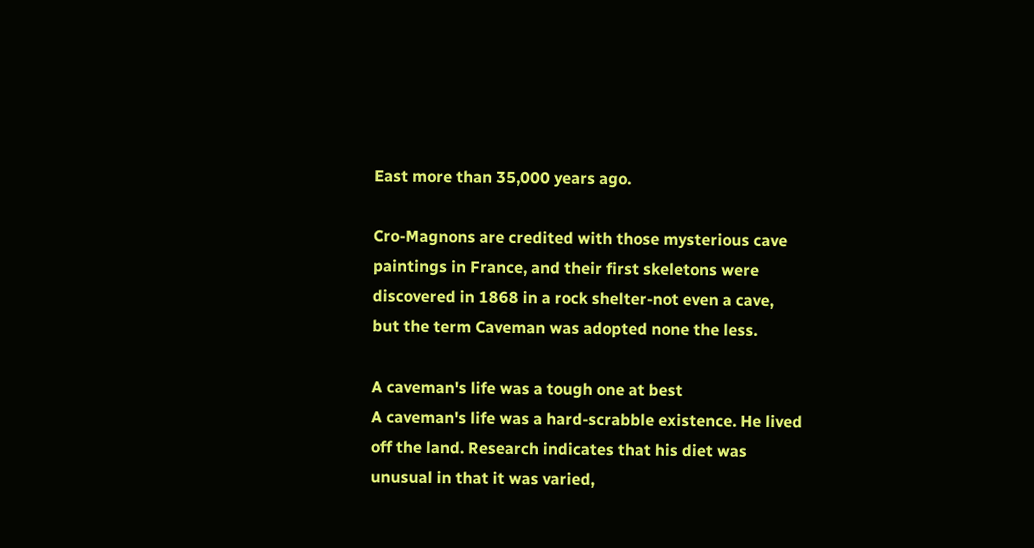East more than 35,000 years ago.

Cro-Magnons are credited with those mysterious cave paintings in France, and their first skeletons were discovered in 1868 in a rock shelter-not even a cave, but the term Caveman was adopted none the less.

A caveman's life was a tough one at best
A caveman's life was a hard-scrabble existence. He lived off the land. Research indicates that his diet was unusual in that it was varied,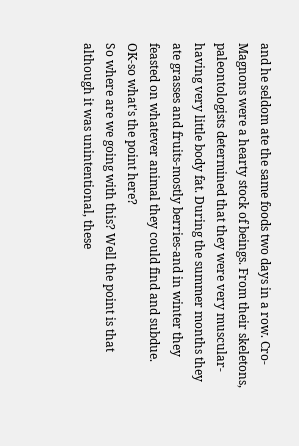and he seldom ate the same foods two days in a row. Cro-Magnons were a hearty stock of beings. From their skeletons, paleontologists determined that they were very muscular-having very little body fat. During the summer months they ate grasses and fruits-mostly berries-and in winter they feasted on whatever animal they could find and subdue.
OK-so what's the point here?
So where are we going with this? Well the point is that although it was unintentional, these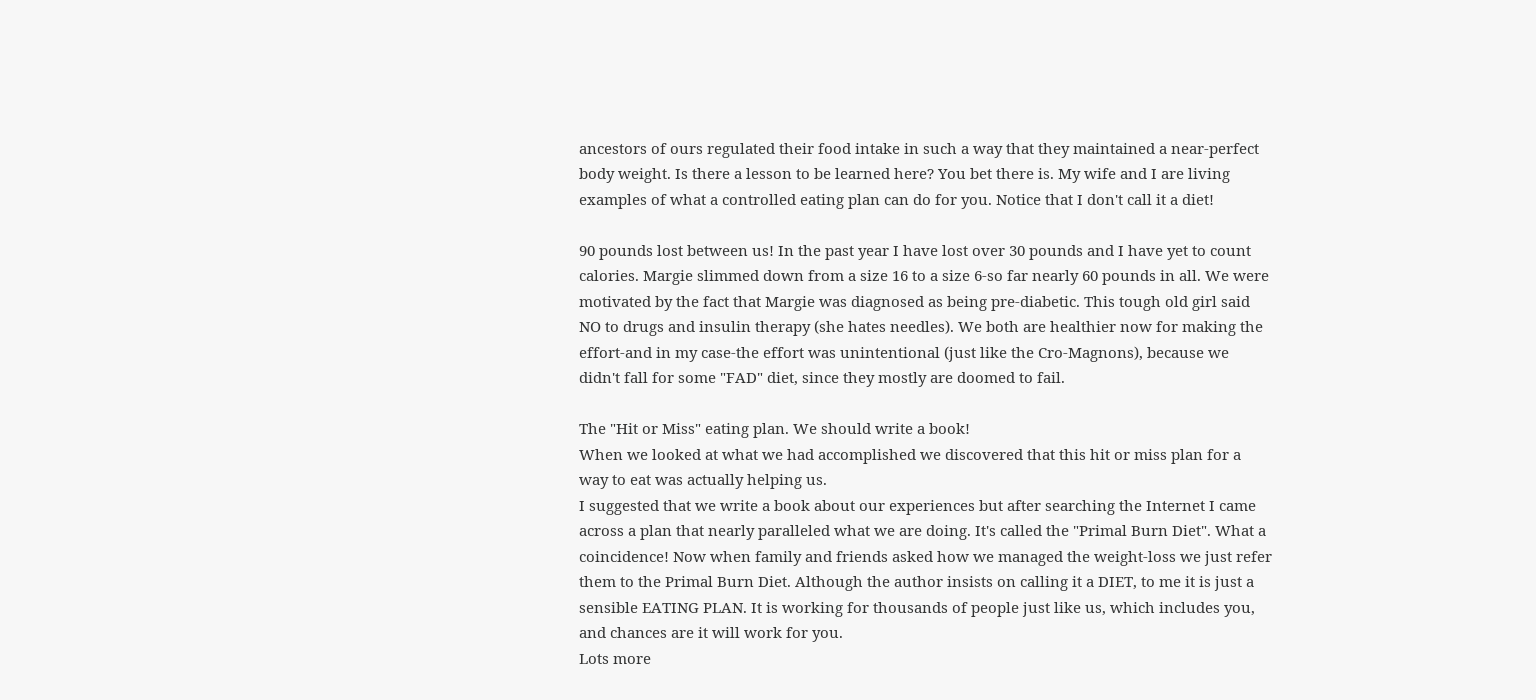ancestors of ours regulated their food intake in such a way that they maintained a near-perfect body weight. Is there a lesson to be learned here? You bet there is. My wife and I are living examples of what a controlled eating plan can do for you. Notice that I don't call it a diet!

90 pounds lost between us! In the past year I have lost over 30 pounds and I have yet to count calories. Margie slimmed down from a size 16 to a size 6-so far nearly 60 pounds in all. We were motivated by the fact that Margie was diagnosed as being pre-diabetic. This tough old girl said NO to drugs and insulin therapy (she hates needles). We both are healthier now for making the effort-and in my case-the effort was unintentional (just like the Cro-Magnons), because we didn't fall for some "FAD" diet, since they mostly are doomed to fail.

The "Hit or Miss" eating plan. We should write a book!
When we looked at what we had accomplished we discovered that this hit or miss plan for a way to eat was actually helping us.
I suggested that we write a book about our experiences but after searching the Internet I came across a plan that nearly paralleled what we are doing. It's called the "Primal Burn Diet". What a coincidence! Now when family and friends asked how we managed the weight-loss we just refer them to the Primal Burn Diet. Although the author insists on calling it a DIET, to me it is just a sensible EATING PLAN. It is working for thousands of people just like us, which includes you, and chances are it will work for you.
Lots more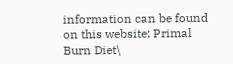information can be found on this website: Primal Burn Diet\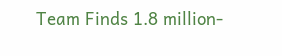Team Finds 1.8 million-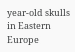year-old skulls in Eastern Europe